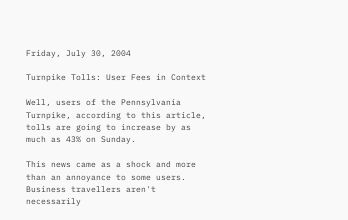Friday, July 30, 2004

Turnpike Tolls: User Fees in Context

Well, users of the Pennsylvania Turnpike, according to this article, tolls are going to increase by as much as 43% on Sunday.

This news came as a shock and more than an annoyance to some users. Business travellers aren't necessarily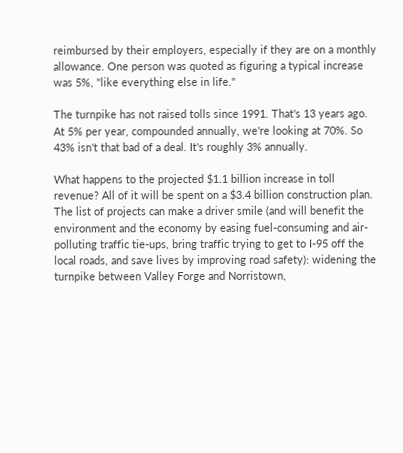reimbursed by their employers, especially if they are on a monthly allowance. One person was quoted as figuring a typical increase was 5%, "like everything else in life."

The turnpike has not raised tolls since 1991. That's 13 years ago. At 5% per year, compounded annually, we're looking at 70%. So 43% isn't that bad of a deal. It's roughly 3% annually.

What happens to the projected $1.1 billion increase in toll revenue? All of it will be spent on a $3.4 billion construction plan. The list of projects can make a driver smile (and will benefit the environment and the economy by easing fuel-consuming and air-polluting traffic tie-ups, bring traffic trying to get to I-95 off the local roads, and save lives by improving road safety): widening the turnpike between Valley Forge and Norristown,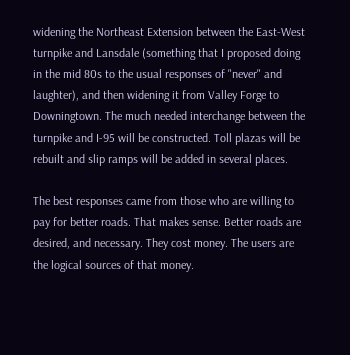widening the Northeast Extension between the East-West turnpike and Lansdale (something that I proposed doing in the mid 80s to the usual responses of "never" and laughter), and then widening it from Valley Forge to Downingtown. The much needed interchange between the turnpike and I-95 will be constructed. Toll plazas will be rebuilt and slip ramps will be added in several places.

The best responses came from those who are willing to pay for better roads. That makes sense. Better roads are desired, and necessary. They cost money. The users are the logical sources of that money.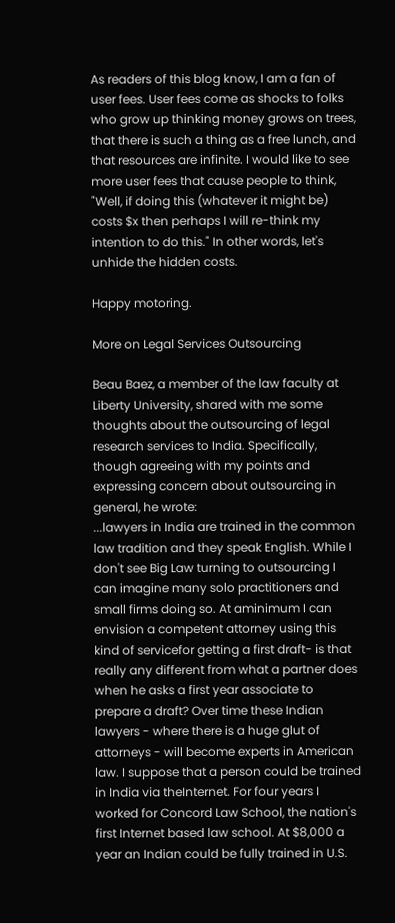As readers of this blog know, I am a fan of user fees. User fees come as shocks to folks who grow up thinking money grows on trees, that there is such a thing as a free lunch, and that resources are infinite. I would like to see more user fees that cause people to think, "Well, if doing this (whatever it might be) costs $x then perhaps I will re-think my intention to do this." In other words, let's unhide the hidden costs.

Happy motoring.

More on Legal Services Outsourcing

Beau Baez, a member of the law faculty at Liberty University, shared with me some thoughts about the outsourcing of legal research services to India. Specifically, though agreeing with my points and expressing concern about outsourcing in general, he wrote:
...lawyers in India are trained in the common law tradition and they speak English. While I don't see Big Law turning to outsourcing I can imagine many solo practitioners and small firms doing so. At aminimum I can envision a competent attorney using this kind of servicefor getting a first draft- is that really any different from what a partner does when he asks a first year associate to prepare a draft? Over time these Indian lawyers - where there is a huge glut of attorneys - will become experts in American law. I suppose that a person could be trained in India via theInternet. For four years I worked for Concord Law School, the nation's first Internet based law school. At $8,000 a year an Indian could be fully trained in U.S.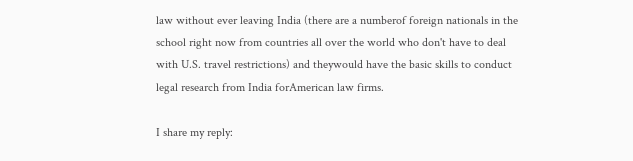law without ever leaving India (there are a numberof foreign nationals in the school right now from countries all over the world who don't have to deal with U.S. travel restrictions) and theywould have the basic skills to conduct legal research from India forAmerican law firms.

I share my reply: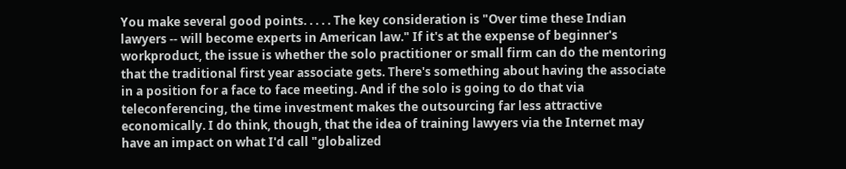You make several good points. . . . . The key consideration is "Over time these Indian lawyers -- will become experts in American law." If it's at the expense of beginner's workproduct, the issue is whether the solo practitioner or small firm can do the mentoring that the traditional first year associate gets. There's something about having the associate in a position for a face to face meeting. And if the solo is going to do that via teleconferencing, the time investment makes the outsourcing far less attractive economically. I do think, though, that the idea of training lawyers via the Internet may have an impact on what I'd call "globalized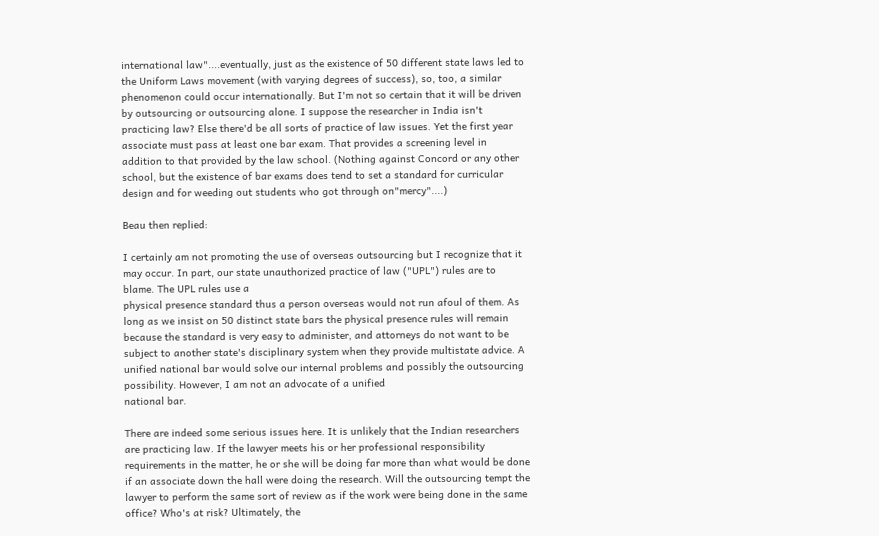international law"....eventually, just as the existence of 50 different state laws led to the Uniform Laws movement (with varying degrees of success), so, too, a similar phenomenon could occur internationally. But I'm not so certain that it will be driven by outsourcing or outsourcing alone. I suppose the researcher in India isn't practicing law? Else there'd be all sorts of practice of law issues. Yet the first year associate must pass at least one bar exam. That provides a screening level in addition to that provided by the law school. (Nothing against Concord or any other school, but the existence of bar exams does tend to set a standard for curricular design and for weeding out students who got through on"mercy"....)

Beau then replied:

I certainly am not promoting the use of overseas outsourcing but I recognize that it may occur. In part, our state unauthorized practice of law ("UPL") rules are to blame. The UPL rules use a
physical presence standard thus a person overseas would not run afoul of them. As long as we insist on 50 distinct state bars the physical presence rules will remain because the standard is very easy to administer, and attorneys do not want to be subject to another state's disciplinary system when they provide multistate advice. A unified national bar would solve our internal problems and possibly the outsourcing possibility. However, I am not an advocate of a unified
national bar.

There are indeed some serious issues here. It is unlikely that the Indian researchers are practicing law. If the lawyer meets his or her professional responsibility requirements in the matter, he or she will be doing far more than what would be done if an associate down the hall were doing the research. Will the outsourcing tempt the lawyer to perform the same sort of review as if the work were being done in the same office? Who's at risk? Ultimately, the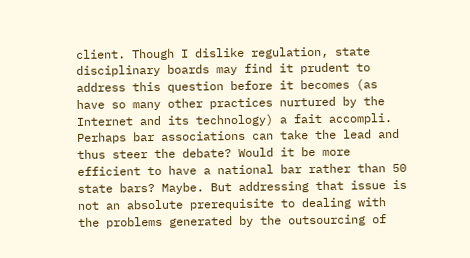client. Though I dislike regulation, state disciplinary boards may find it prudent to address this question before it becomes (as have so many other practices nurtured by the Internet and its technology) a fait accompli. Perhaps bar associations can take the lead and thus steer the debate? Would it be more efficient to have a national bar rather than 50 state bars? Maybe. But addressing that issue is not an absolute prerequisite to dealing with the problems generated by the outsourcing of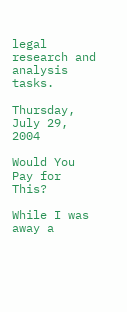legal research and analysis tasks.

Thursday, July 29, 2004

Would You Pay for This?

While I was away a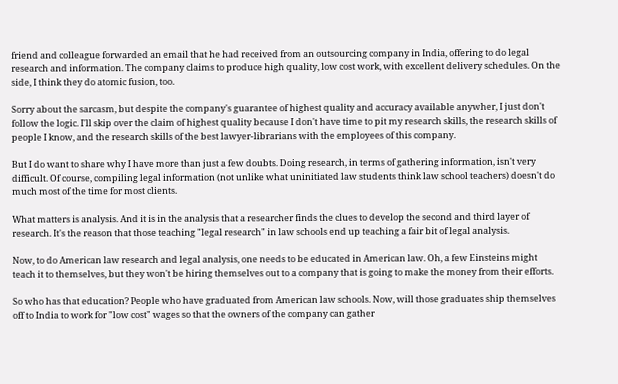friend and colleague forwarded an email that he had received from an outsourcing company in India, offering to do legal research and information. The company claims to produce high quality, low cost work, with excellent delivery schedules. On the side, I think they do atomic fusion, too.

Sorry about the sarcasm, but despite the company's guarantee of highest quality and accuracy available anywher, I just don't follow the logic. I'll skip over the claim of highest quality because I don't have time to pit my research skills, the research skills of people I know, and the research skills of the best lawyer-librarians with the employees of this company.

But I do want to share why I have more than just a few doubts. Doing research, in terms of gathering information, isn't very difficult. Of course, compiling legal information (not unlike what uninitiated law students think law school teachers) doesn't do much most of the time for most clients.

What matters is analysis. And it is in the analysis that a researcher finds the clues to develop the second and third layer of research. It's the reason that those teaching "legal research" in law schools end up teaching a fair bit of legal analysis.

Now, to do American law research and legal analysis, one needs to be educated in American law. Oh, a few Einsteins might teach it to themselves, but they won't be hiring themselves out to a company that is going to make the money from their efforts.

So who has that education? People who have graduated from American law schools. Now, will those graduates ship themselves off to India to work for "low cost" wages so that the owners of the company can gather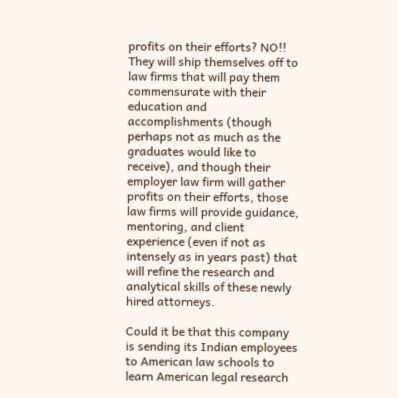profits on their efforts? NO!! They will ship themselves off to law firms that will pay them commensurate with their education and accomplishments (though perhaps not as much as the graduates would like to receive), and though their employer law firm will gather profits on their efforts, those law firms will provide guidance, mentoring, and client experience (even if not as intensely as in years past) that will refine the research and analytical skills of these newly hired attorneys.

Could it be that this company is sending its Indian employees to American law schools to learn American legal research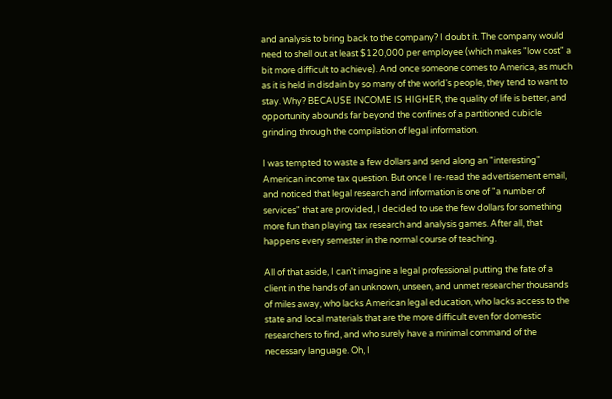and analysis to bring back to the company? I doubt it. The company would need to shell out at least $120,000 per employee (which makes "low cost" a bit more difficult to achieve). And once someone comes to America, as much as it is held in disdain by so many of the world's people, they tend to want to stay. Why? BECAUSE INCOME IS HIGHER, the quality of life is better, and opportunity abounds far beyond the confines of a partitioned cubicle grinding through the compilation of legal information.

I was tempted to waste a few dollars and send along an "interesting" American income tax question. But once I re-read the advertisement email, and noticed that legal research and information is one of "a number of services" that are provided, I decided to use the few dollars for something more fun than playing tax research and analysis games. After all, that happens every semester in the normal course of teaching.

All of that aside, I can't imagine a legal professional putting the fate of a client in the hands of an unknown, unseen, and unmet researcher thousands of miles away, who lacks American legal education, who lacks access to the state and local materials that are the more difficult even for domestic researchers to find, and who surely have a minimal command of the necessary language. Oh, I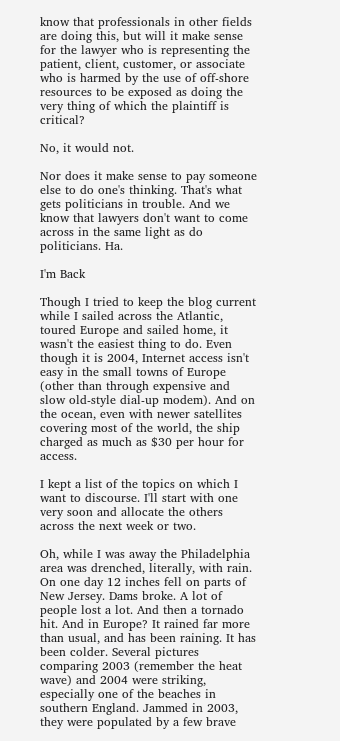know that professionals in other fields are doing this, but will it make sense for the lawyer who is representing the patient, client, customer, or associate who is harmed by the use of off-shore resources to be exposed as doing the very thing of which the plaintiff is critical?

No, it would not.

Nor does it make sense to pay someone else to do one's thinking. That's what gets politicians in trouble. And we know that lawyers don't want to come across in the same light as do politicians. Ha.

I'm Back

Though I tried to keep the blog current while I sailed across the Atlantic, toured Europe and sailed home, it wasn't the easiest thing to do. Even though it is 2004, Internet access isn't easy in the small towns of Europe (other than through expensive and slow old-style dial-up modem). And on the ocean, even with newer satellites covering most of the world, the ship charged as much as $30 per hour for access.

I kept a list of the topics on which I want to discourse. I'll start with one very soon and allocate the others across the next week or two.

Oh, while I was away the Philadelphia area was drenched, literally, with rain. On one day 12 inches fell on parts of New Jersey. Dams broke. A lot of people lost a lot. And then a tornado hit. And in Europe? It rained far more than usual, and has been raining. It has been colder. Several pictures comparing 2003 (remember the heat wave) and 2004 were striking, especially one of the beaches in southern England. Jammed in 2003, they were populated by a few brave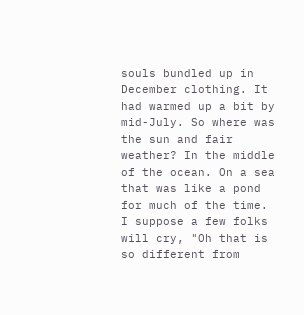souls bundled up in December clothing. It had warmed up a bit by mid-July. So where was the sun and fair weather? In the middle of the ocean. On a sea that was like a pond for much of the time. I suppose a few folks will cry, "Oh that is so different from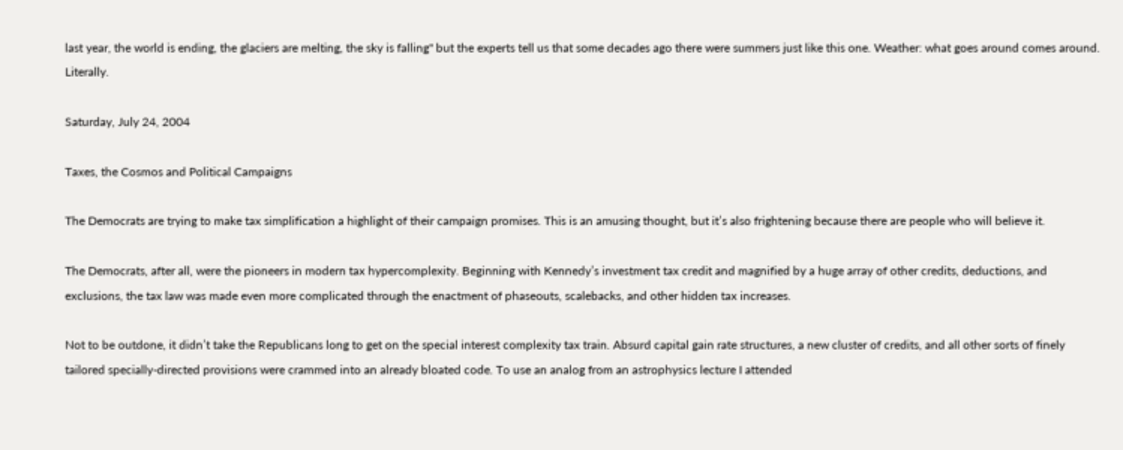last year, the world is ending, the glaciers are melting, the sky is falling" but the experts tell us that some decades ago there were summers just like this one. Weather: what goes around comes around. Literally.

Saturday, July 24, 2004

Taxes, the Cosmos and Political Campaigns

The Democrats are trying to make tax simplification a highlight of their campaign promises. This is an amusing thought, but it’s also frightening because there are people who will believe it.

The Democrats, after all, were the pioneers in modern tax hypercomplexity. Beginning with Kennedy’s investment tax credit and magnified by a huge array of other credits, deductions, and exclusions, the tax law was made even more complicated through the enactment of phaseouts, scalebacks, and other hidden tax increases.

Not to be outdone, it didn’t take the Republicans long to get on the special interest complexity tax train. Absurd capital gain rate structures, a new cluster of credits, and all other sorts of finely
tailored specially-directed provisions were crammed into an already bloated code. To use an analog from an astrophysics lecture I attended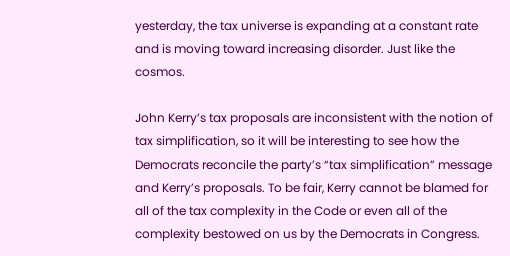yesterday, the tax universe is expanding at a constant rate and is moving toward increasing disorder. Just like the cosmos.

John Kerry’s tax proposals are inconsistent with the notion of tax simplification, so it will be interesting to see how the Democrats reconcile the party’s “tax simplification” message and Kerry’s proposals. To be fair, Kerry cannot be blamed for all of the tax complexity in the Code or even all of the complexity bestowed on us by the Democrats in Congress.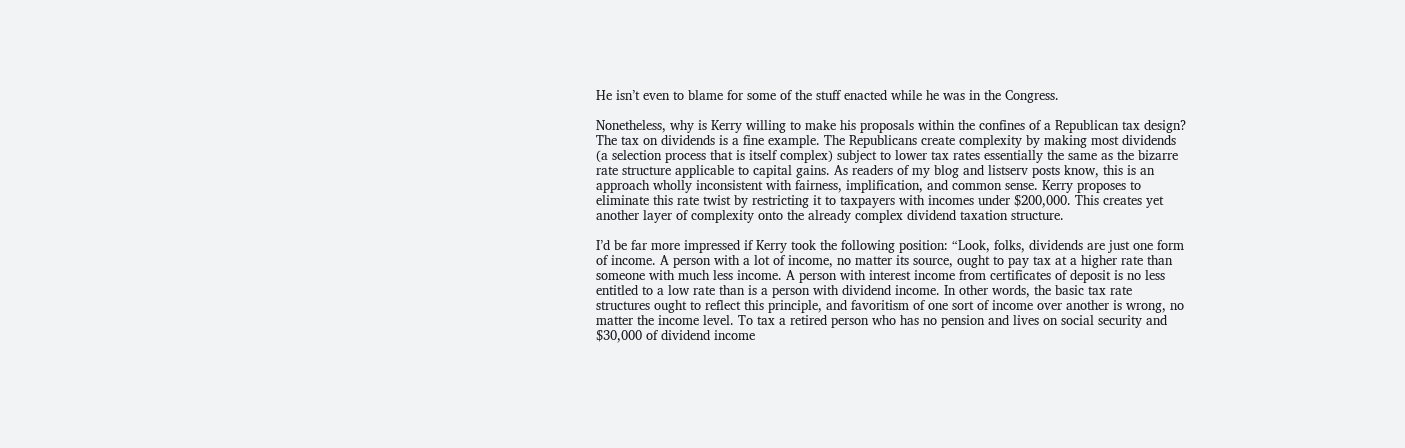He isn’t even to blame for some of the stuff enacted while he was in the Congress.

Nonetheless, why is Kerry willing to make his proposals within the confines of a Republican tax design? The tax on dividends is a fine example. The Republicans create complexity by making most dividends (a selection process that is itself complex) subject to lower tax rates essentially the same as the bizarre rate structure applicable to capital gains. As readers of my blog and listserv posts know, this is an approach wholly inconsistent with fairness, implification, and common sense. Kerry proposes to eliminate this rate twist by restricting it to taxpayers with incomes under $200,000. This creates yet another layer of complexity onto the already complex dividend taxation structure.

I’d be far more impressed if Kerry took the following position: “Look, folks, dividends are just one form of income. A person with a lot of income, no matter its source, ought to pay tax at a higher rate than someone with much less income. A person with interest income from certificates of deposit is no less entitled to a low rate than is a person with dividend income. In other words, the basic tax rate structures ought to reflect this principle, and favoritism of one sort of income over another is wrong, no matter the income level. To tax a retired person who has no pension and lives on social security and $30,000 of dividend income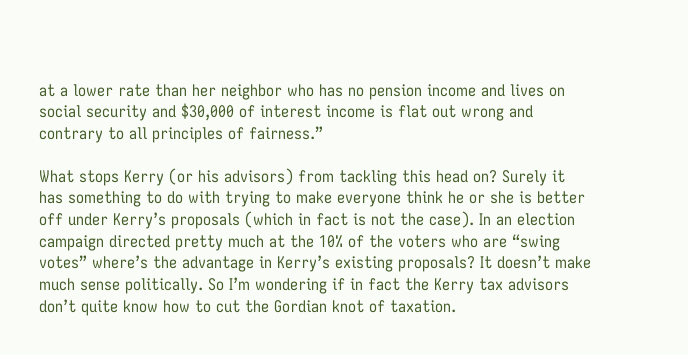at a lower rate than her neighbor who has no pension income and lives on social security and $30,000 of interest income is flat out wrong and contrary to all principles of fairness.”

What stops Kerry (or his advisors) from tackling this head on? Surely it has something to do with trying to make everyone think he or she is better off under Kerry’s proposals (which in fact is not the case). In an election campaign directed pretty much at the 10% of the voters who are “swing votes” where’s the advantage in Kerry’s existing proposals? It doesn’t make much sense politically. So I’m wondering if in fact the Kerry tax advisors don’t quite know how to cut the Gordian knot of taxation.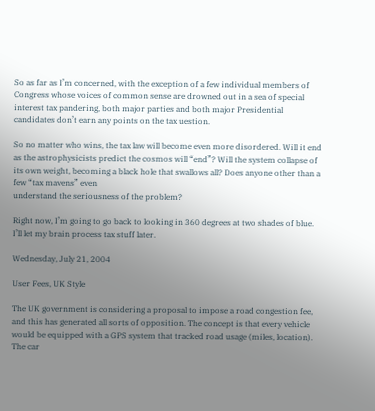So as far as I’m concerned, with the exception of a few individual members of Congress whose voices of common sense are drowned out in a sea of special interest tax pandering, both major parties and both major Presidential candidates don’t earn any points on the tax uestion.

So no matter who wins, the tax law will become even more disordered. Will it end as the astrophysicists predict the cosmos will “end”? Will the system collapse of its own weight, becoming a black hole that swallows all? Does anyone other than a few “tax mavens” even
understand the seriousness of the problem?

Right now, I’m going to go back to looking in 360 degrees at two shades of blue. I’ll let my brain process tax stuff later.

Wednesday, July 21, 2004

User Fees, UK Style

The UK government is considering a proposal to impose a road congestion fee, and this has generated all sorts of opposition. The concept is that every vehicle would be equipped with a GPS system that tracked road usage (miles, location). The car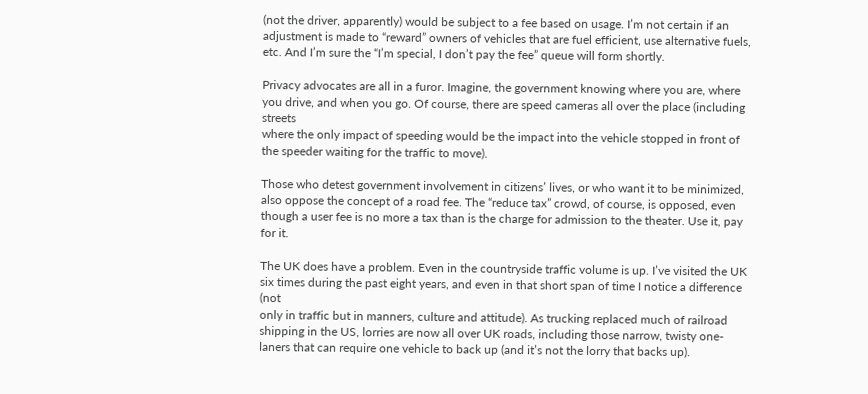(not the driver, apparently) would be subject to a fee based on usage. I’m not certain if an adjustment is made to “reward” owners of vehicles that are fuel efficient, use alternative fuels, etc. And I’m sure the “I’m special, I don’t pay the fee” queue will form shortly.

Privacy advocates are all in a furor. Imagine, the government knowing where you are, where you drive, and when you go. Of course, there are speed cameras all over the place (including streets
where the only impact of speeding would be the impact into the vehicle stopped in front of the speeder waiting for the traffic to move).

Those who detest government involvement in citizens’ lives, or who want it to be minimized, also oppose the concept of a road fee. The “reduce tax” crowd, of course, is opposed, even though a user fee is no more a tax than is the charge for admission to the theater. Use it, pay for it.

The UK does have a problem. Even in the countryside traffic volume is up. I’ve visited the UK six times during the past eight years, and even in that short span of time I notice a difference (not
only in traffic but in manners, culture and attitude). As trucking replaced much of railroad shipping in the US, lorries are now all over UK roads, including those narrow, twisty one-laners that can require one vehicle to back up (and it’s not the lorry that backs up).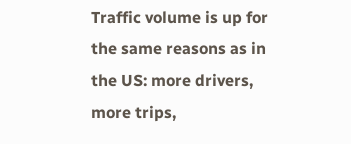Traffic volume is up for the same reasons as in the US: more drivers, more trips,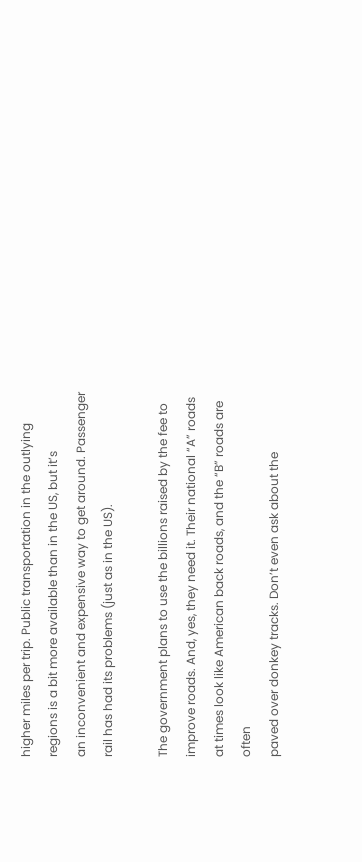higher miles per trip. Public transportation in the outlying regions is a bit more available than in the US, but it’s
an inconvenient and expensive way to get around. Passenger rail has had its problems (just as in the US).

The government plans to use the billions raised by the fee to improve roads. And, yes, they need it. Their national “A” roads at times look like American back roads, and the “B” roads are often
paved over donkey tracks. Don’t even ask about the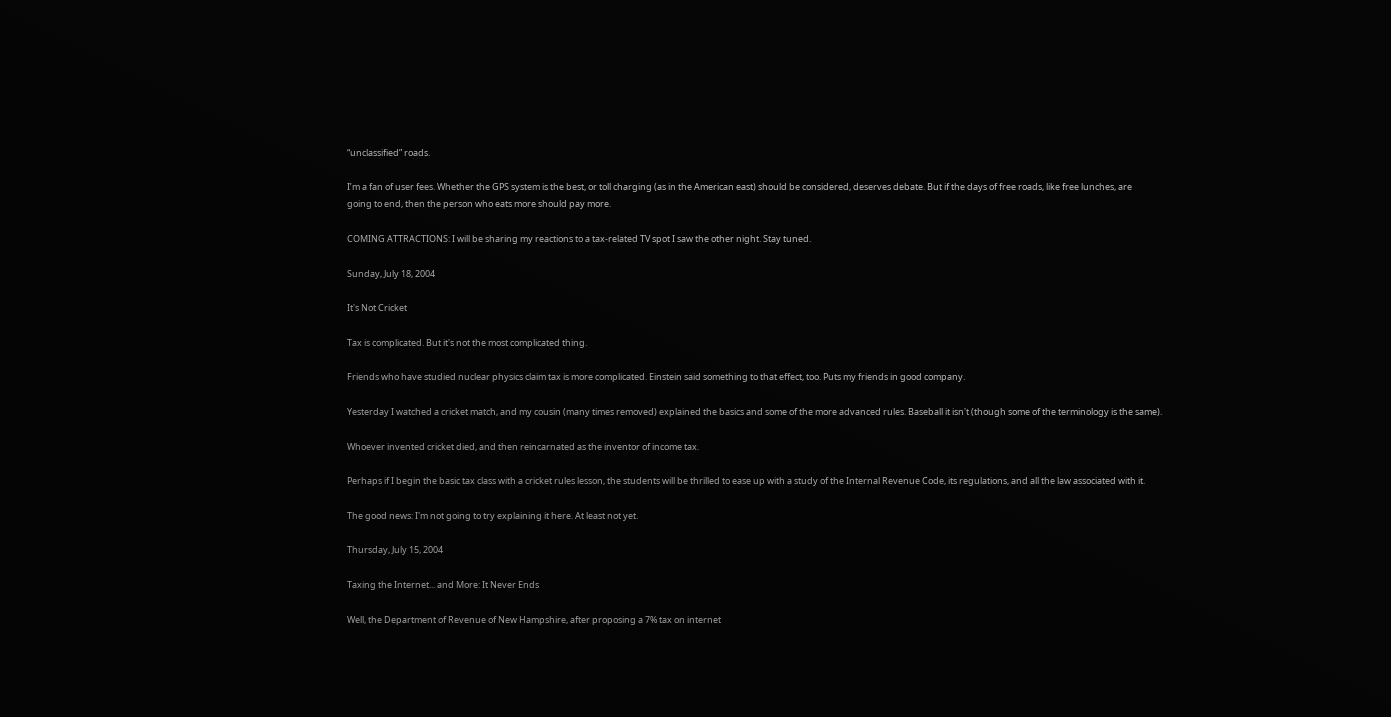“unclassified” roads.

I’m a fan of user fees. Whether the GPS system is the best, or toll charging (as in the American east) should be considered, deserves debate. But if the days of free roads, like free lunches, are
going to end, then the person who eats more should pay more.

COMING ATTRACTIONS: I will be sharing my reactions to a tax-related TV spot I saw the other night. Stay tuned.

Sunday, July 18, 2004

It's Not Cricket

Tax is complicated. But it's not the most complicated thing.

Friends who have studied nuclear physics claim tax is more complicated. Einstein said something to that effect, too. Puts my friends in good company.

Yesterday I watched a cricket match, and my cousin (many times removed) explained the basics and some of the more advanced rules. Baseball it isn't (though some of the terminology is the same).

Whoever invented cricket died, and then reincarnated as the inventor of income tax.

Perhaps if I begin the basic tax class with a cricket rules lesson, the students will be thrilled to ease up with a study of the Internal Revenue Code, its regulations, and all the law associated with it.

The good news: I'm not going to try explaining it here. At least not yet.

Thursday, July 15, 2004

Taxing the Internet... and More: It Never Ends

Well, the Department of Revenue of New Hampshire, after proposing a 7% tax on internet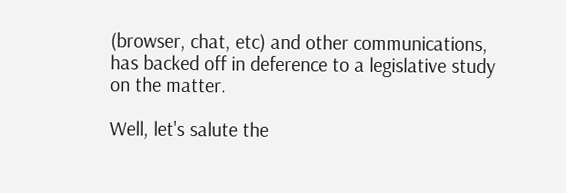(browser, chat, etc) and other communications, has backed off in deference to a legislative study on the matter.

Well, let's salute the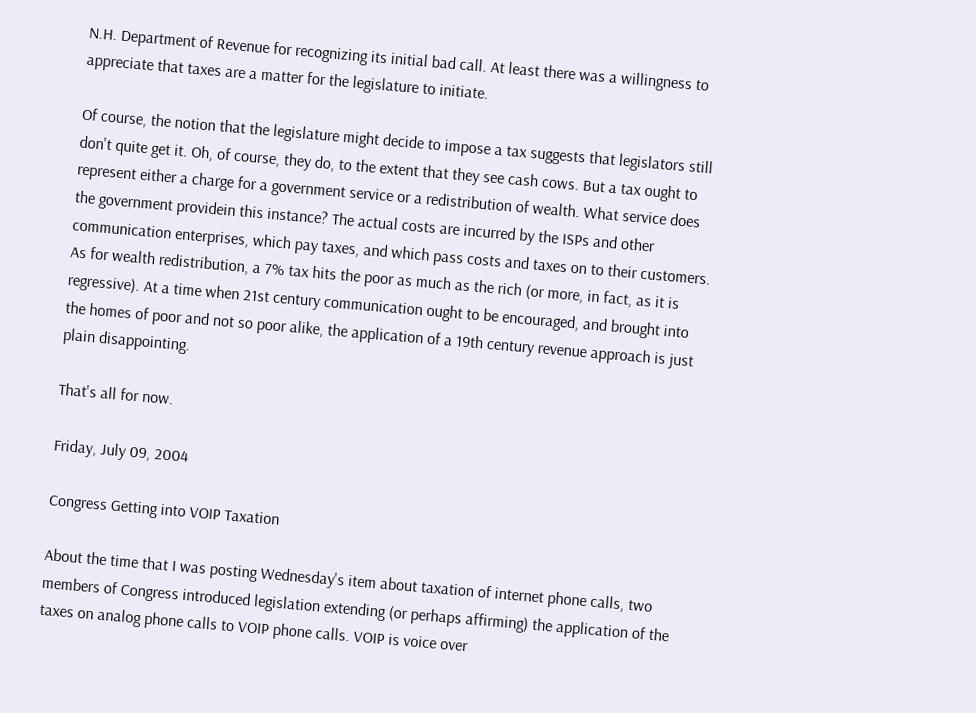N.H. Department of Revenue for recognizing its initial bad call. At least there was a willingness to appreciate that taxes are a matter for the legislature to initiate.

Of course, the notion that the legislature might decide to impose a tax suggests that legislators still don't quite get it. Oh, of course, they do, to the extent that they see cash cows. But a tax ought to represent either a charge for a government service or a redistribution of wealth. What service does the government providein this instance? The actual costs are incurred by the ISPs and other communication enterprises, which pay taxes, and which pass costs and taxes on to their customers. As for wealth redistribution, a 7% tax hits the poor as much as the rich (or more, in fact, as it is regressive). At a time when 21st century communication ought to be encouraged, and brought into the homes of poor and not so poor alike, the application of a 19th century revenue approach is just plain disappointing.

That's all for now.

Friday, July 09, 2004

Congress Getting into VOIP Taxation

About the time that I was posting Wednesday's item about taxation of internet phone calls, two members of Congress introduced legislation extending (or perhaps affirming) the application of the taxes on analog phone calls to VOIP phone calls. VOIP is voice over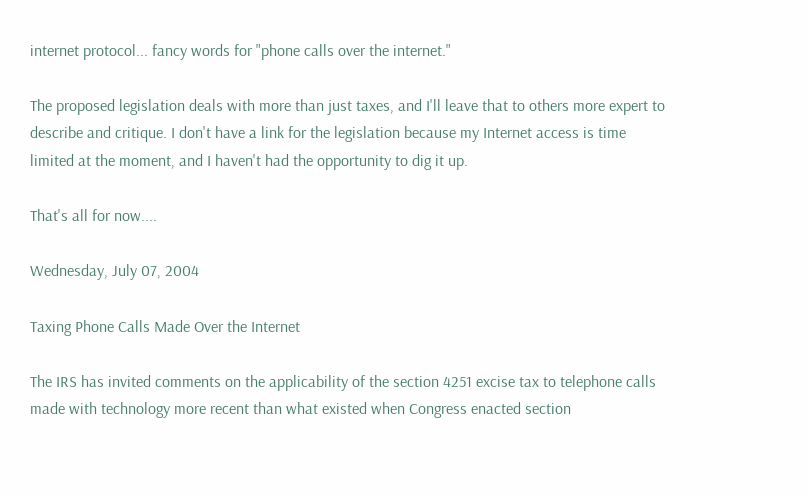internet protocol... fancy words for "phone calls over the internet."

The proposed legislation deals with more than just taxes, and I'll leave that to others more expert to describe and critique. I don't have a link for the legislation because my Internet access is time limited at the moment, and I haven't had the opportunity to dig it up.

That's all for now....

Wednesday, July 07, 2004

Taxing Phone Calls Made Over the Internet

The IRS has invited comments on the applicability of the section 4251 excise tax to telephone calls made with technology more recent than what existed when Congress enacted section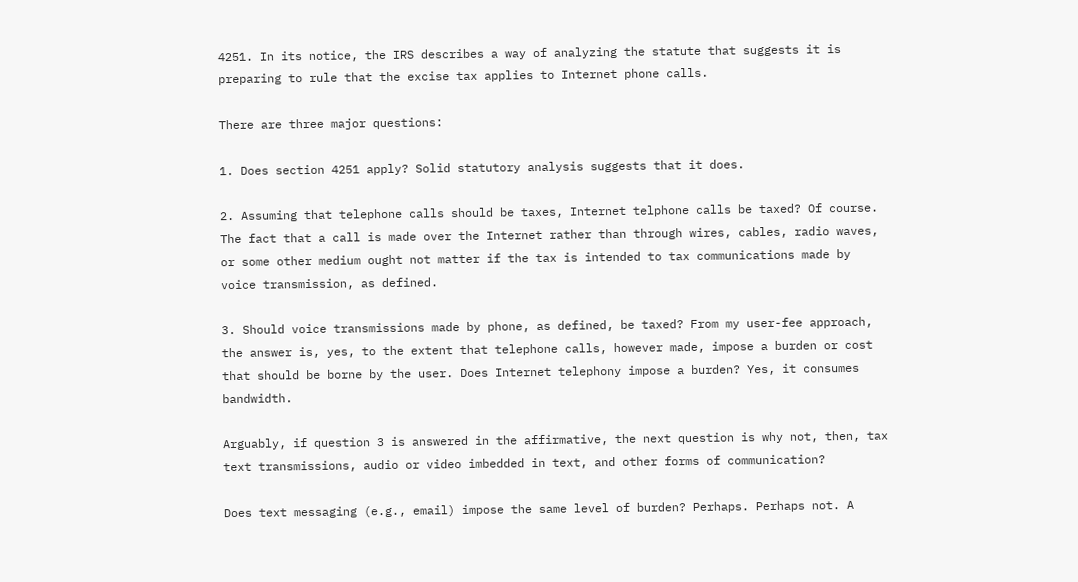4251. In its notice, the IRS describes a way of analyzing the statute that suggests it is preparing to rule that the excise tax applies to Internet phone calls.

There are three major questions:

1. Does section 4251 apply? Solid statutory analysis suggests that it does.

2. Assuming that telephone calls should be taxes, Internet telphone calls be taxed? Of course. The fact that a call is made over the Internet rather than through wires, cables, radio waves, or some other medium ought not matter if the tax is intended to tax communications made by voice transmission, as defined.

3. Should voice transmissions made by phone, as defined, be taxed? From my user-fee approach, the answer is, yes, to the extent that telephone calls, however made, impose a burden or cost that should be borne by the user. Does Internet telephony impose a burden? Yes, it consumes bandwidth.

Arguably, if question 3 is answered in the affirmative, the next question is why not, then, tax text transmissions, audio or video imbedded in text, and other forms of communication?

Does text messaging (e.g., email) impose the same level of burden? Perhaps. Perhaps not. A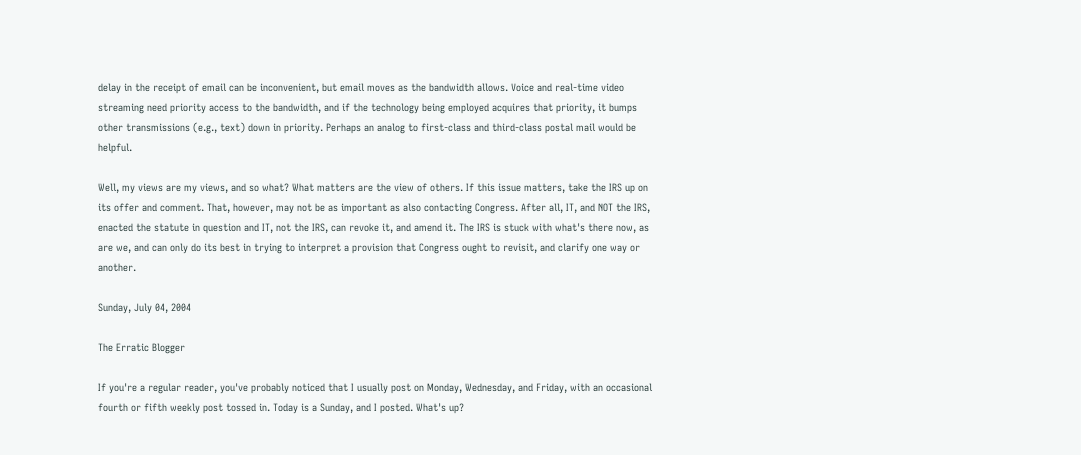delay in the receipt of email can be inconvenient, but email moves as the bandwidth allows. Voice and real-time video streaming need priority access to the bandwidth, and if the technology being employed acquires that priority, it bumps other transmissions (e.g., text) down in priority. Perhaps an analog to first-class and third-class postal mail would be helpful.

Well, my views are my views, and so what? What matters are the view of others. If this issue matters, take the IRS up on its offer and comment. That, however, may not be as important as also contacting Congress. After all, IT, and NOT the IRS, enacted the statute in question and IT, not the IRS, can revoke it, and amend it. The IRS is stuck with what's there now, as are we, and can only do its best in trying to interpret a provision that Congress ought to revisit, and clarify one way or another.

Sunday, July 04, 2004

The Erratic Blogger

If you're a regular reader, you've probably noticed that I usually post on Monday, Wednesday, and Friday, with an occasional fourth or fifth weekly post tossed in. Today is a Sunday, and I posted. What's up?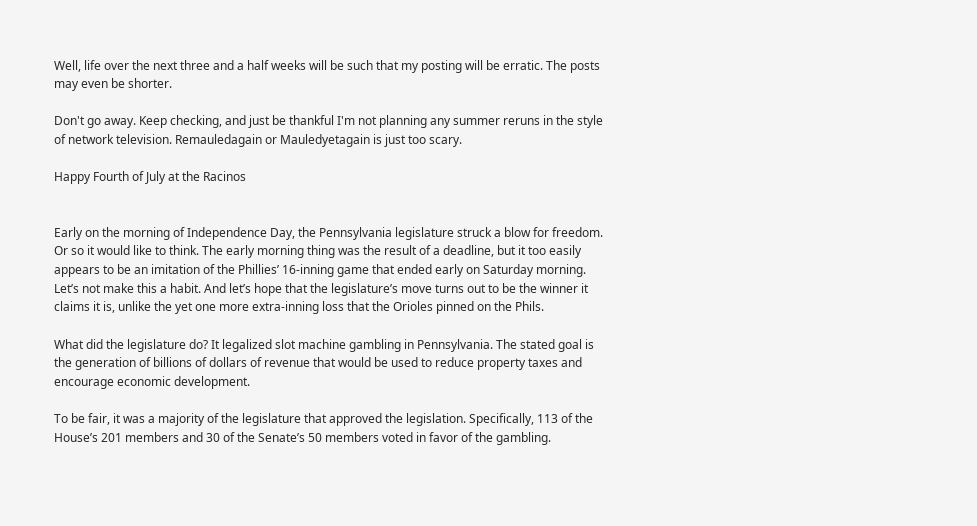Well, life over the next three and a half weeks will be such that my posting will be erratic. The posts may even be shorter.

Don't go away. Keep checking, and just be thankful I'm not planning any summer reruns in the style of network television. Remauledagain or Mauledyetagain is just too scary.

Happy Fourth of July at the Racinos


Early on the morning of Independence Day, the Pennsylvania legislature struck a blow for freedom. Or so it would like to think. The early morning thing was the result of a deadline, but it too easily appears to be an imitation of the Phillies’ 16-inning game that ended early on Saturday morning. Let’s not make this a habit. And let’s hope that the legislature’s move turns out to be the winner it claims it is, unlike the yet one more extra-inning loss that the Orioles pinned on the Phils.

What did the legislature do? It legalized slot machine gambling in Pennsylvania. The stated goal is the generation of billions of dollars of revenue that would be used to reduce property taxes and encourage economic development.

To be fair, it was a majority of the legislature that approved the legislation. Specifically, 113 of the House’s 201 members and 30 of the Senate’s 50 members voted in favor of the gambling.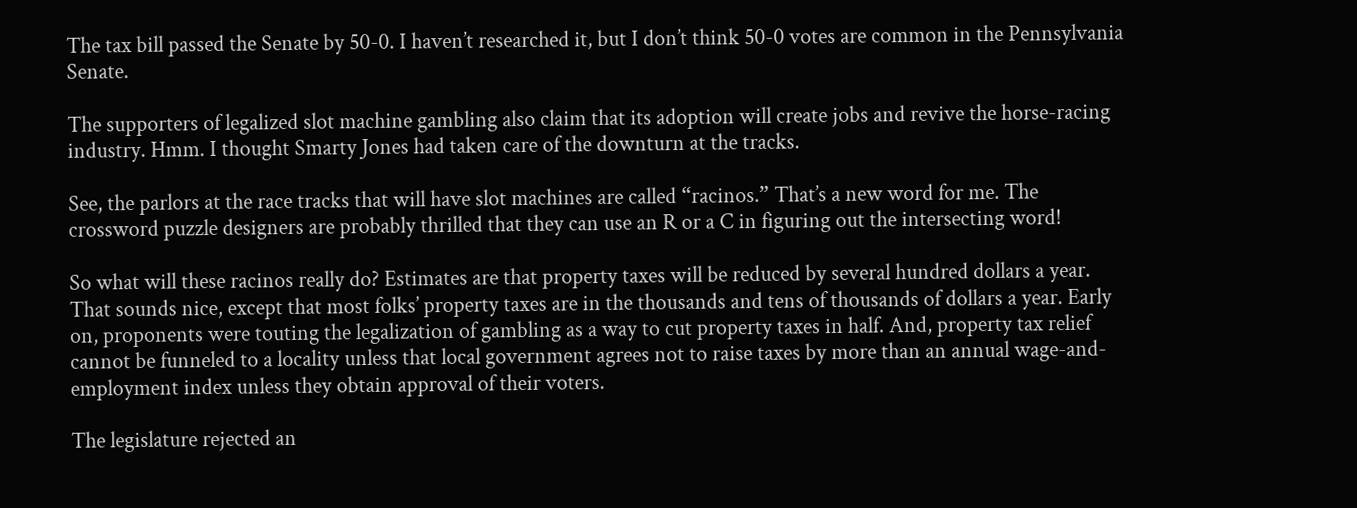The tax bill passed the Senate by 50-0. I haven’t researched it, but I don’t think 50-0 votes are common in the Pennsylvania Senate.

The supporters of legalized slot machine gambling also claim that its adoption will create jobs and revive the horse-racing industry. Hmm. I thought Smarty Jones had taken care of the downturn at the tracks.

See, the parlors at the race tracks that will have slot machines are called “racinos.” That’s a new word for me. The crossword puzzle designers are probably thrilled that they can use an R or a C in figuring out the intersecting word!

So what will these racinos really do? Estimates are that property taxes will be reduced by several hundred dollars a year. That sounds nice, except that most folks’ property taxes are in the thousands and tens of thousands of dollars a year. Early on, proponents were touting the legalization of gambling as a way to cut property taxes in half. And, property tax relief cannot be funneled to a locality unless that local government agrees not to raise taxes by more than an annual wage-and-employment index unless they obtain approval of their voters.

The legislature rejected an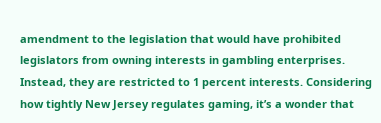amendment to the legislation that would have prohibited legislators from owning interests in gambling enterprises. Instead, they are restricted to 1 percent interests. Considering how tightly New Jersey regulates gaming, it’s a wonder that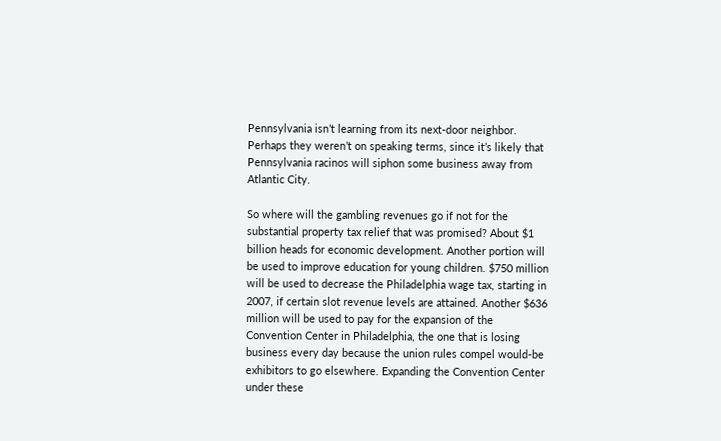Pennsylvania isn’t learning from its next-door neighbor. Perhaps they weren’t on speaking terms, since it’s likely that Pennsylvania racinos will siphon some business away from Atlantic City.

So where will the gambling revenues go if not for the substantial property tax relief that was promised? About $1 billion heads for economic development. Another portion will be used to improve education for young children. $750 million will be used to decrease the Philadelphia wage tax, starting in 2007, if certain slot revenue levels are attained. Another $636 million will be used to pay for the expansion of the Convention Center in Philadelphia, the one that is losing business every day because the union rules compel would-be exhibitors to go elsewhere. Expanding the Convention Center under these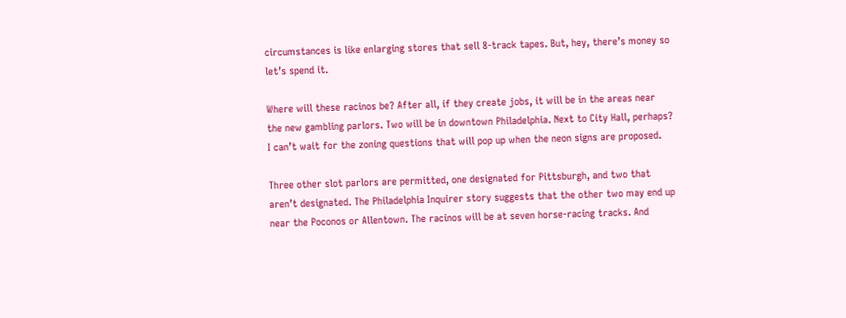circumstances is like enlarging stores that sell 8-track tapes. But, hey, there’s money so let’s spend it.

Where will these racinos be? After all, if they create jobs, it will be in the areas near the new gambling parlors. Two will be in downtown Philadelphia. Next to City Hall, perhaps? I can’t wait for the zoning questions that will pop up when the neon signs are proposed.

Three other slot parlors are permitted, one designated for Pittsburgh, and two that aren’t designated. The Philadelphia Inquirer story suggests that the other two may end up near the Poconos or Allentown. The racinos will be at seven horse-racing tracks. And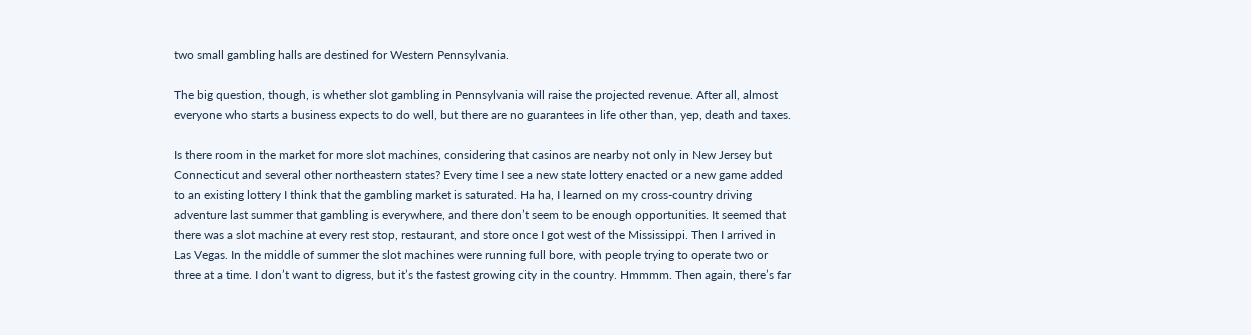two small gambling halls are destined for Western Pennsylvania.

The big question, though, is whether slot gambling in Pennsylvania will raise the projected revenue. After all, almost everyone who starts a business expects to do well, but there are no guarantees in life other than, yep, death and taxes.

Is there room in the market for more slot machines, considering that casinos are nearby not only in New Jersey but Connecticut and several other northeastern states? Every time I see a new state lottery enacted or a new game added to an existing lottery I think that the gambling market is saturated. Ha ha, I learned on my cross-country driving adventure last summer that gambling is everywhere, and there don’t seem to be enough opportunities. It seemed that there was a slot machine at every rest stop, restaurant, and store once I got west of the Mississippi. Then I arrived in Las Vegas. In the middle of summer the slot machines were running full bore, with people trying to operate two or three at a time. I don’t want to digress, but it’s the fastest growing city in the country. Hmmmm. Then again, there’s far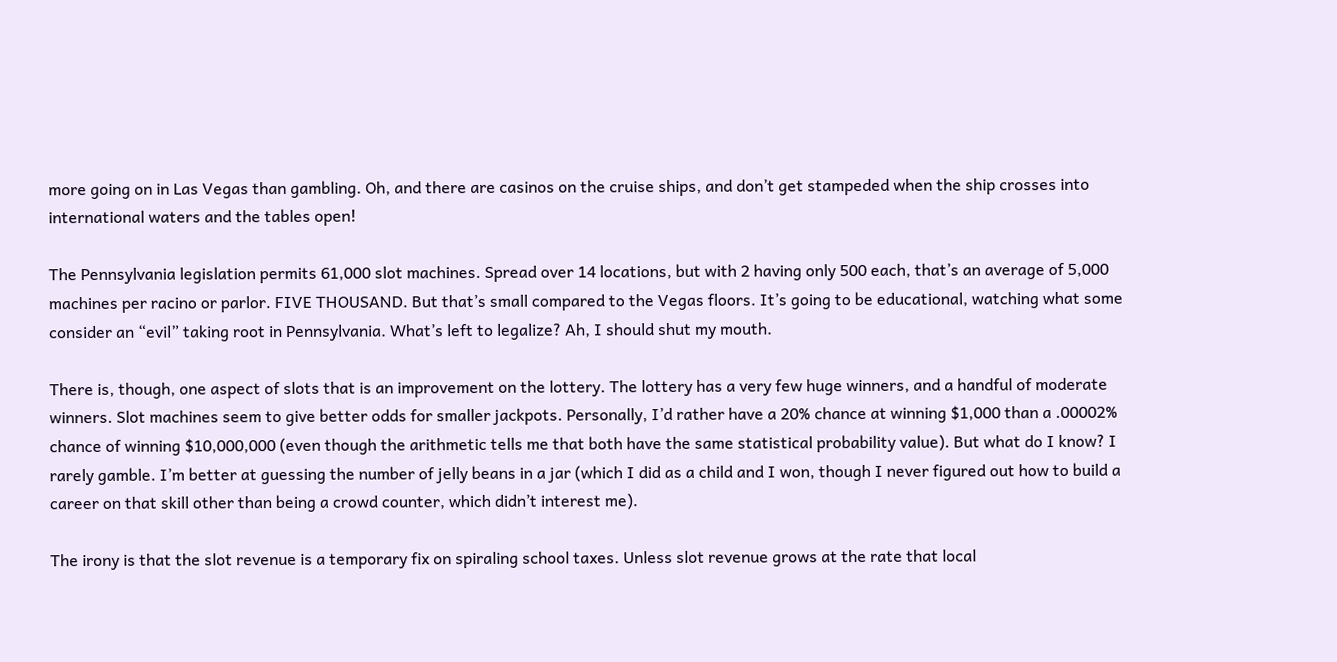more going on in Las Vegas than gambling. Oh, and there are casinos on the cruise ships, and don’t get stampeded when the ship crosses into international waters and the tables open!

The Pennsylvania legislation permits 61,000 slot machines. Spread over 14 locations, but with 2 having only 500 each, that’s an average of 5,000 machines per racino or parlor. FIVE THOUSAND. But that’s small compared to the Vegas floors. It’s going to be educational, watching what some consider an “evil” taking root in Pennsylvania. What’s left to legalize? Ah, I should shut my mouth.

There is, though, one aspect of slots that is an improvement on the lottery. The lottery has a very few huge winners, and a handful of moderate winners. Slot machines seem to give better odds for smaller jackpots. Personally, I’d rather have a 20% chance at winning $1,000 than a .00002% chance of winning $10,000,000 (even though the arithmetic tells me that both have the same statistical probability value). But what do I know? I rarely gamble. I’m better at guessing the number of jelly beans in a jar (which I did as a child and I won, though I never figured out how to build a career on that skill other than being a crowd counter, which didn’t interest me).

The irony is that the slot revenue is a temporary fix on spiraling school taxes. Unless slot revenue grows at the rate that local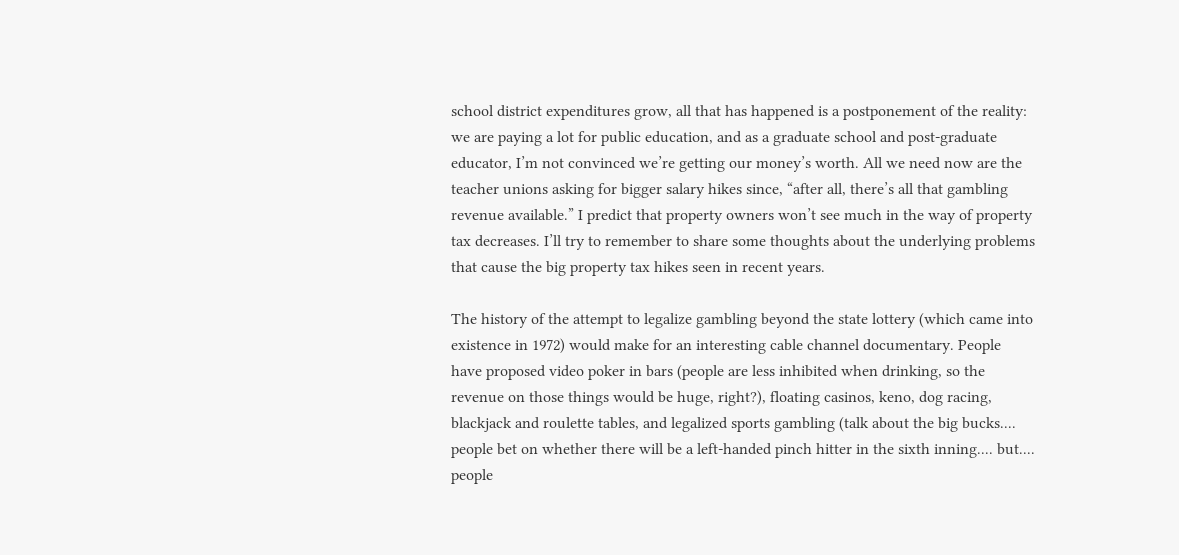school district expenditures grow, all that has happened is a postponement of the reality: we are paying a lot for public education, and as a graduate school and post-graduate educator, I’m not convinced we’re getting our money’s worth. All we need now are the teacher unions asking for bigger salary hikes since, “after all, there’s all that gambling revenue available.” I predict that property owners won’t see much in the way of property tax decreases. I’ll try to remember to share some thoughts about the underlying problems that cause the big property tax hikes seen in recent years.

The history of the attempt to legalize gambling beyond the state lottery (which came into existence in 1972) would make for an interesting cable channel documentary. People have proposed video poker in bars (people are less inhibited when drinking, so the revenue on those things would be huge, right?), floating casinos, keno, dog racing, blackjack and roulette tables, and legalized sports gambling (talk about the big bucks.... people bet on whether there will be a left-handed pinch hitter in the sixth inning.... but.... people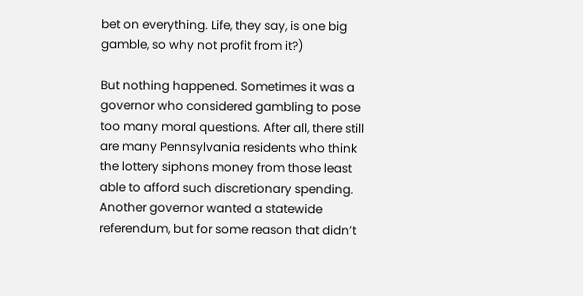bet on everything. Life, they say, is one big gamble, so why not profit from it?)

But nothing happened. Sometimes it was a governor who considered gambling to pose too many moral questions. After all, there still are many Pennsylvania residents who think the lottery siphons money from those least able to afford such discretionary spending. Another governor wanted a statewide referendum, but for some reason that didn’t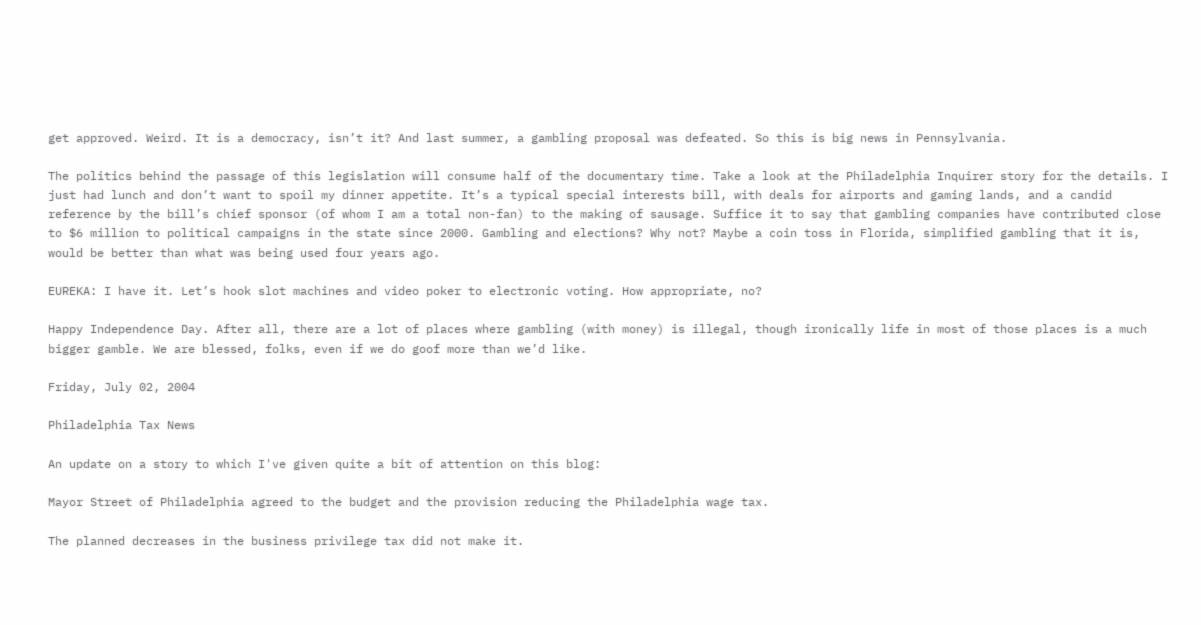get approved. Weird. It is a democracy, isn’t it? And last summer, a gambling proposal was defeated. So this is big news in Pennsylvania.

The politics behind the passage of this legislation will consume half of the documentary time. Take a look at the Philadelphia Inquirer story for the details. I just had lunch and don’t want to spoil my dinner appetite. It’s a typical special interests bill, with deals for airports and gaming lands, and a candid reference by the bill’s chief sponsor (of whom I am a total non-fan) to the making of sausage. Suffice it to say that gambling companies have contributed close to $6 million to political campaigns in the state since 2000. Gambling and elections? Why not? Maybe a coin toss in Florida, simplified gambling that it is, would be better than what was being used four years ago.

EUREKA: I have it. Let’s hook slot machines and video poker to electronic voting. How appropriate, no?

Happy Independence Day. After all, there are a lot of places where gambling (with money) is illegal, though ironically life in most of those places is a much bigger gamble. We are blessed, folks, even if we do goof more than we’d like.

Friday, July 02, 2004

Philadelphia Tax News

An update on a story to which I've given quite a bit of attention on this blog:

Mayor Street of Philadelphia agreed to the budget and the provision reducing the Philadelphia wage tax.

The planned decreases in the business privilege tax did not make it.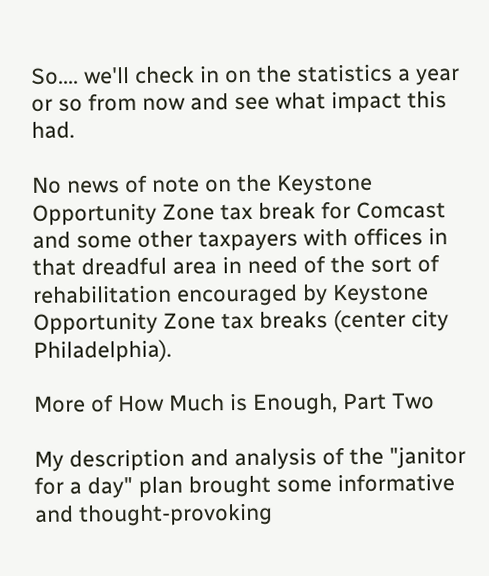So.... we'll check in on the statistics a year or so from now and see what impact this had.

No news of note on the Keystone Opportunity Zone tax break for Comcast and some other taxpayers with offices in that dreadful area in need of the sort of rehabilitation encouraged by Keystone Opportunity Zone tax breaks (center city Philadelphia).

More of How Much is Enough, Part Two

My description and analysis of the "janitor for a day" plan brought some informative and thought-provoking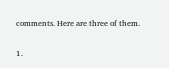comments. Here are three of them.

1.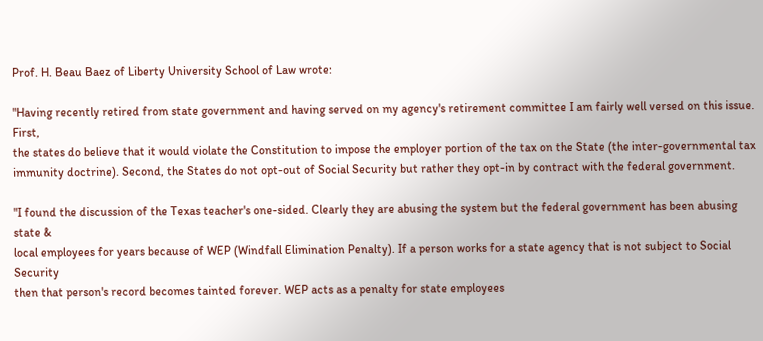Prof. H. Beau Baez of Liberty University School of Law wrote:

"Having recently retired from state government and having served on my agency's retirement committee I am fairly well versed on this issue. First,
the states do believe that it would violate the Constitution to impose the employer portion of the tax on the State (the inter-governmental tax immunity doctrine). Second, the States do not opt-out of Social Security but rather they opt-in by contract with the federal government.

"I found the discussion of the Texas teacher's one-sided. Clearly they are abusing the system but the federal government has been abusing state &
local employees for years because of WEP (Windfall Elimination Penalty). If a person works for a state agency that is not subject to Social Security
then that person's record becomes tainted forever. WEP acts as a penalty for state employees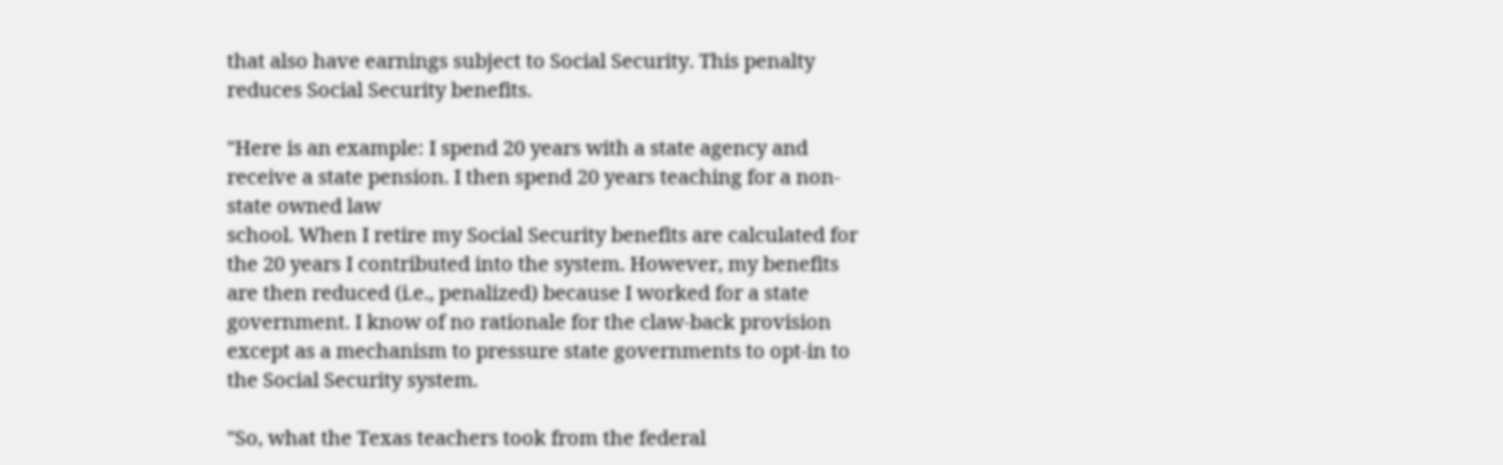that also have earnings subject to Social Security. This penalty reduces Social Security benefits.

"Here is an example: I spend 20 years with a state agency and receive a state pension. I then spend 20 years teaching for a non-state owned law
school. When I retire my Social Security benefits are calculated for the 20 years I contributed into the system. However, my benefits are then reduced (i.e., penalized) because I worked for a state government. I know of no rationale for the claw-back provision except as a mechanism to pressure state governments to opt-in to the Social Security system.

"So, what the Texas teachers took from the federal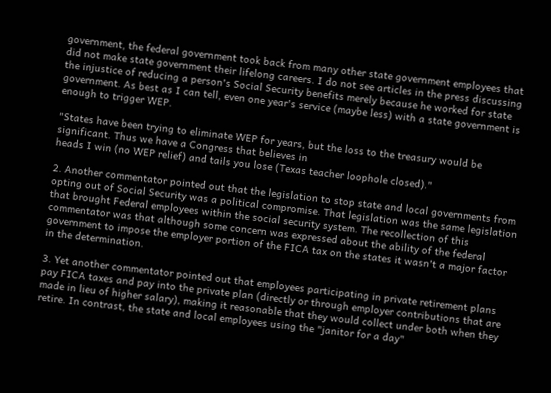government, the federal government took back from many other state government employees that did not make state government their lifelong careers. I do not see articles in the press discussing the injustice of reducing a person's Social Security benefits merely because he worked for state government. As best as I can tell, even one year's service (maybe less) with a state government is enough to trigger WEP.

"States have been trying to eliminate WEP for years, but the loss to the treasury would be significant. Thus we have a Congress that believes in
heads I win (no WEP relief) and tails you lose (Texas teacher loophole closed)."

2. Another commentator pointed out that the legislation to stop state and local governments from opting out of Social Security was a political compromise. That legislation was the same legislation that brought Federal employees within the social security system. The recollection of this commentator was that although some concern was expressed about the ability of the federal government to impose the employer portion of the FICA tax on the states it wasn't a major factor in the determination.

3. Yet another commentator pointed out that employees participating in private retirement plans pay FICA taxes and pay into the private plan (directly or through employer contributions that are made in lieu of higher salary), making it reasonable that they would collect under both when they retire. In contrast, the state and local employees using the "janitor for a day"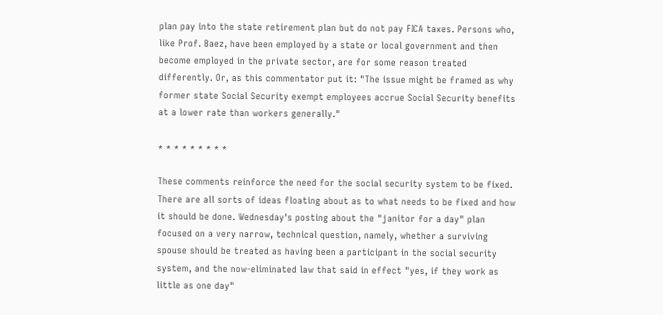plan pay into the state retirement plan but do not pay FICA taxes. Persons who, like Prof. Baez, have been employed by a state or local government and then become employed in the private sector, are for some reason treated differently. Or, as this commentator put it: "The issue might be framed as why former state Social Security exempt employees accrue Social Security benefits at a lower rate than workers generally."

* * * * * * * * *

These comments reinforce the need for the social security system to be fixed. There are all sorts of ideas floating about as to what needs to be fixed and how it should be done. Wednesday's posting about the "janitor for a day" plan focused on a very narrow, technical question, namely, whether a surviving spouse should be treated as having been a participant in the social security system, and the now-eliminated law that said in effect "yes, if they work as little as one day"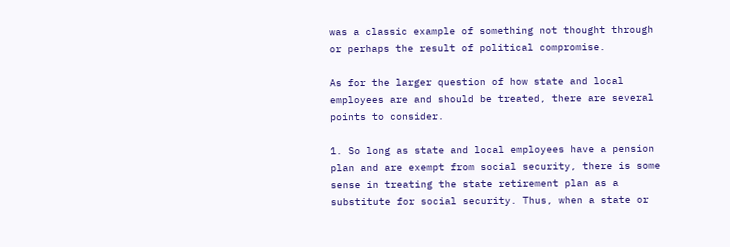was a classic example of something not thought through or perhaps the result of political compromise.

As for the larger question of how state and local employees are and should be treated, there are several points to consider.

1. So long as state and local employees have a pension plan and are exempt from social security, there is some sense in treating the state retirement plan as a substitute for social security. Thus, when a state or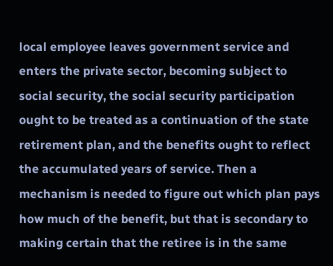local employee leaves government service and enters the private sector, becoming subject to social security, the social security participation ought to be treated as a continuation of the state retirement plan, and the benefits ought to reflect the accumulated years of service. Then a mechanism is needed to figure out which plan pays how much of the benefit, but that is secondary to making certain that the retiree is in the same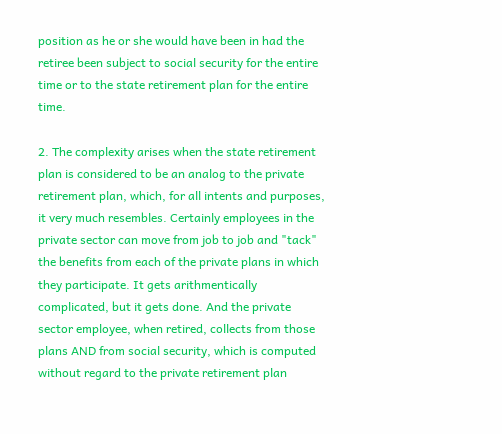position as he or she would have been in had the retiree been subject to social security for the entire time or to the state retirement plan for the entire time.

2. The complexity arises when the state retirement plan is considered to be an analog to the private retirement plan, which, for all intents and purposes, it very much resembles. Certainly employees in the private sector can move from job to job and "tack" the benefits from each of the private plans in which they participate. It gets arithmentically complicated, but it gets done. And the private sector employee, when retired, collects from those plans AND from social security, which is computed without regard to the private retirement plan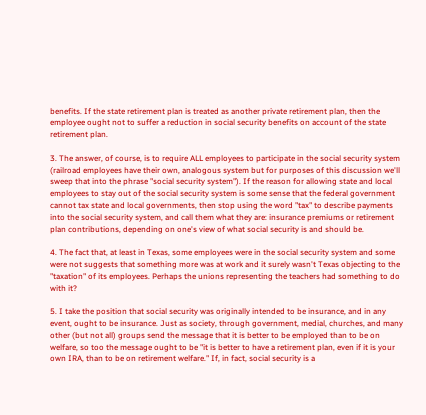benefits. If the state retirement plan is treated as another private retirement plan, then the employee ought not to suffer a reduction in social security benefits on account of the state retirement plan.

3. The answer, of course, is to require ALL employees to participate in the social security system (railroad employees have their own, analogous system but for purposes of this discussion we'll sweep that into the phrase "social security system"). If the reason for allowing state and local employees to stay out of the social security system is some sense that the federal government cannot tax state and local governments, then stop using the word "tax" to describe payments into the social security system, and call them what they are: insurance premiums or retirement plan contributions, depending on one's view of what social security is and should be.

4. The fact that, at least in Texas, some employees were in the social security system and some were not suggests that something more was at work and it surely wasn't Texas objecting to the "taxation" of its employees. Perhaps the unions representing the teachers had something to do with it?

5. I take the position that social security was originally intended to be insurance, and in any event, ought to be insurance. Just as society, through government, medial, churches, and many other (but not all) groups send the message that it is better to be employed than to be on welfare, so too the message ought to be "it is better to have a retirement plan, even if it is your own IRA, than to be on retirement welfare." If, in fact, social security is a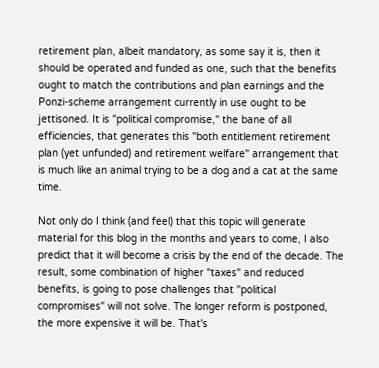retirement plan, albeit mandatory, as some say it is, then it should be operated and funded as one, such that the benefits ought to match the contributions and plan earnings and the Ponzi-scheme arrangement currently in use ought to be jettisoned. It is "political compromise," the bane of all efficiencies, that generates this "both entitlement retirement plan (yet unfunded) and retirement welfare" arrangement that is much like an animal trying to be a dog and a cat at the same time.

Not only do I think (and feel) that this topic will generate material for this blog in the months and years to come, I also predict that it will become a crisis by the end of the decade. The result, some combination of higher "taxes" and reduced benefits, is going to pose challenges that "political compromises" will not solve. The longer reform is postponed, the more expensive it will be. That's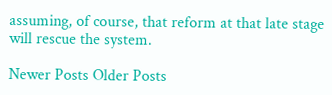assuming, of course, that reform at that late stage will rescue the system.

Newer Posts Older Posts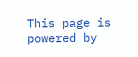This page is powered by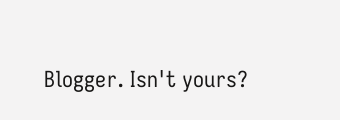Blogger. Isn't yours?